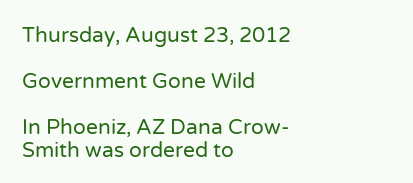Thursday, August 23, 2012

Government Gone Wild

In Phoeniz, AZ Dana Crow-Smith was ordered to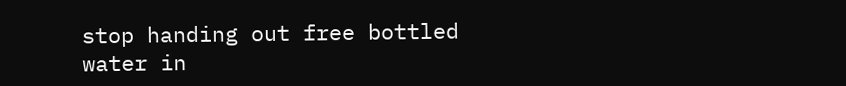stop handing out free bottled water in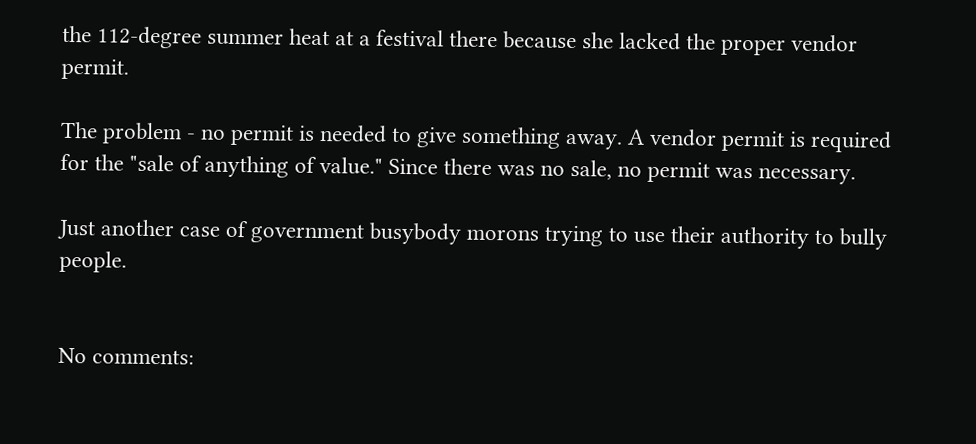the 112-degree summer heat at a festival there because she lacked the proper vendor permit.

The problem - no permit is needed to give something away. A vendor permit is required for the "sale of anything of value." Since there was no sale, no permit was necessary.

Just another case of government busybody morons trying to use their authority to bully people.


No comments: